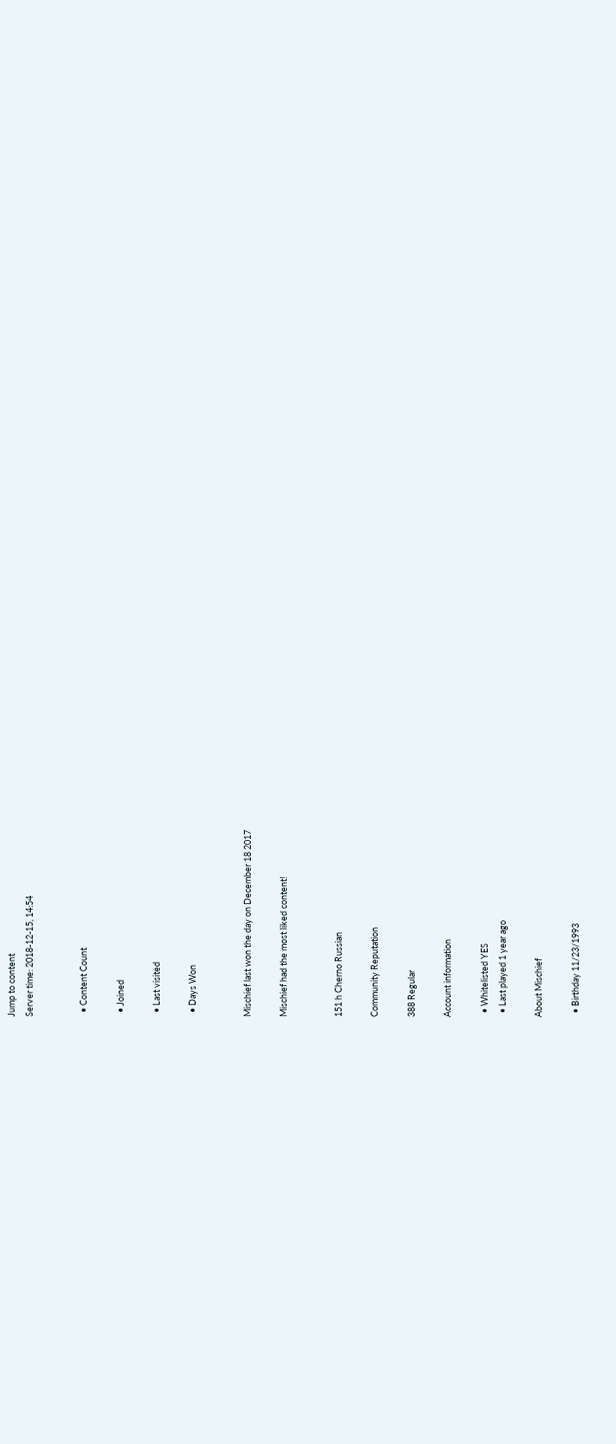Jump to content
Server time: 2018-12-15, 14:54


  • Content Count

  • Joined

  • Last visited

  • Days Won


Mischief last won the day on December 18 2017

Mischief had the most liked content!


151 h Cherno Russian

Community Reputation

388 Regular

Account information

  • Whitelisted YES
  • Last played 1 year ago

About Mischief

  • Birthday 11/23/1993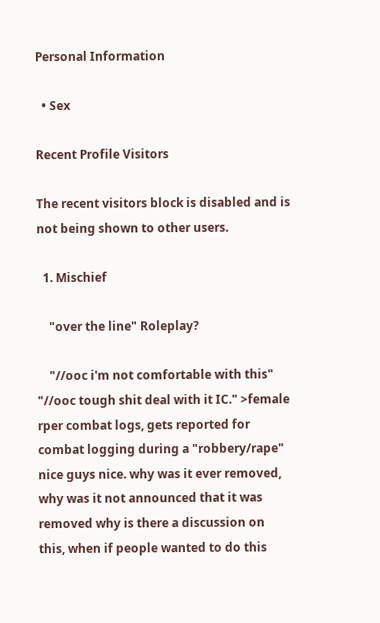Personal Information

  • Sex

Recent Profile Visitors

The recent visitors block is disabled and is not being shown to other users.

  1. Mischief

    "over the line" Roleplay?

    "//ooc i'm not comfortable with this" "//ooc tough shit deal with it IC." >female rper combat logs, gets reported for combat logging during a "robbery/rape" nice guys nice. why was it ever removed, why was it not announced that it was removed why is there a discussion on this, when if people wanted to do this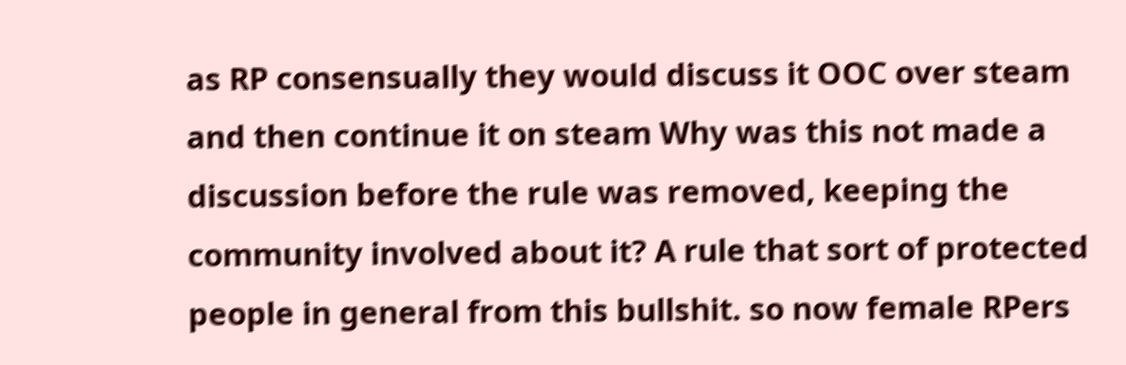as RP consensually they would discuss it OOC over steam and then continue it on steam Why was this not made a discussion before the rule was removed, keeping the community involved about it? A rule that sort of protected people in general from this bullshit. so now female RPers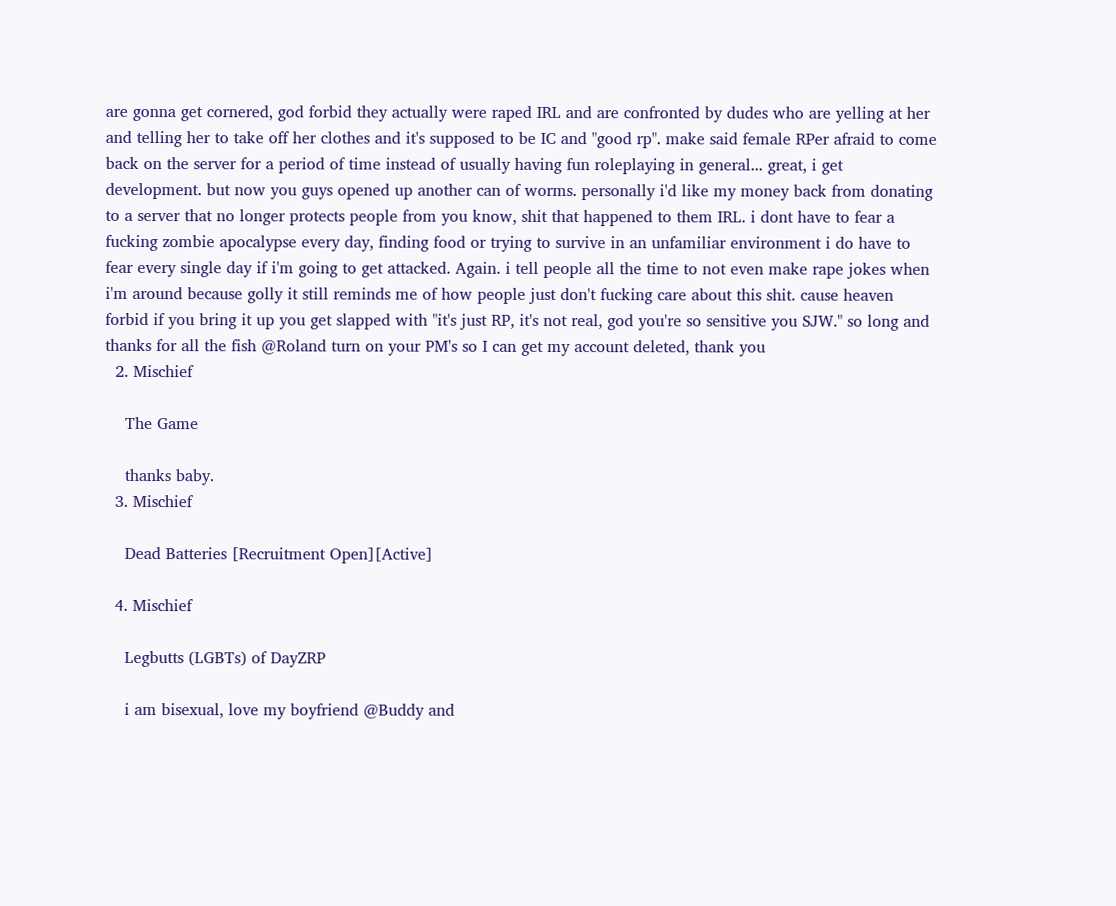are gonna get cornered, god forbid they actually were raped IRL and are confronted by dudes who are yelling at her and telling her to take off her clothes and it's supposed to be IC and "good rp". make said female RPer afraid to come back on the server for a period of time instead of usually having fun roleplaying in general... great, i get development. but now you guys opened up another can of worms. personally i'd like my money back from donating to a server that no longer protects people from you know, shit that happened to them IRL. i dont have to fear a fucking zombie apocalypse every day, finding food or trying to survive in an unfamiliar environment i do have to fear every single day if i'm going to get attacked. Again. i tell people all the time to not even make rape jokes when i'm around because golly it still reminds me of how people just don't fucking care about this shit. cause heaven forbid if you bring it up you get slapped with "it's just RP, it's not real, god you're so sensitive you SJW." so long and thanks for all the fish @Roland turn on your PM's so I can get my account deleted, thank you
  2. Mischief

    The Game

    thanks baby.
  3. Mischief

    Dead Batteries [Recruitment Open][Active]

  4. Mischief

    Legbutts (LGBTs) of DayZRP

    i am bisexual, love my boyfriend @Buddy and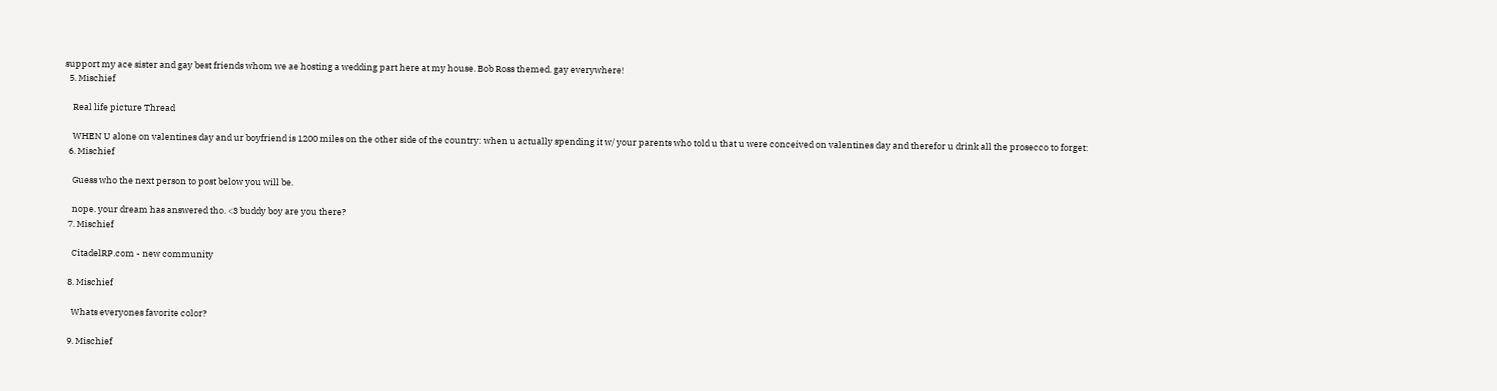support my ace sister and gay best friends whom we ae hosting a wedding part here at my house. Bob Ross themed. gay everywhere!
  5. Mischief

    Real life picture Thread

    WHEN U alone on valentines day and ur boyfriend is 1200 miles on the other side of the country: when u actually spending it w/ your parents who told u that u were conceived on valentines day and therefor u drink all the prosecco to forget:
  6. Mischief

    Guess who the next person to post below you will be.

    nope. your dream has answered tho. <3 buddy boy are you there?
  7. Mischief

    CitadelRP.com - new community

  8. Mischief

    Whats everyones favorite color?

  9. Mischief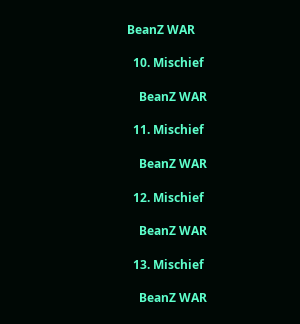BeanZ WAR

  10. Mischief

    BeanZ WAR

  11. Mischief

    BeanZ WAR

  12. Mischief

    BeanZ WAR

  13. Mischief

    BeanZ WAR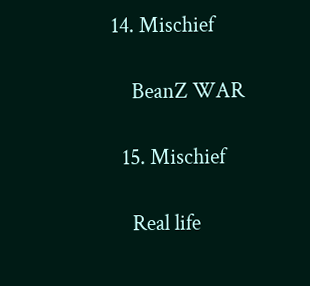14. Mischief

    BeanZ WAR

  15. Mischief

    Real life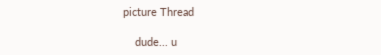picture Thread

    dude... u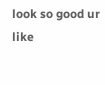look so good ur like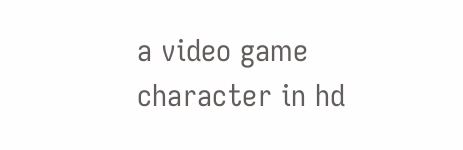a video game character in hd